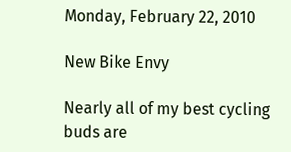Monday, February 22, 2010

New Bike Envy

Nearly all of my best cycling buds are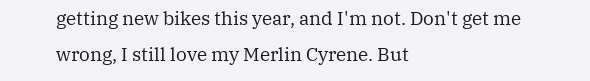getting new bikes this year, and I'm not. Don't get me wrong, I still love my Merlin Cyrene. But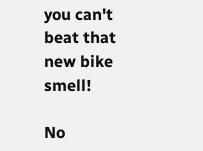you can't beat that new bike smell!

No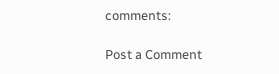comments:

Post a Comment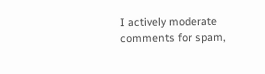I actively moderate comments for spam,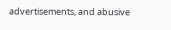advertisements, and abusive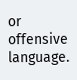or offensive language.